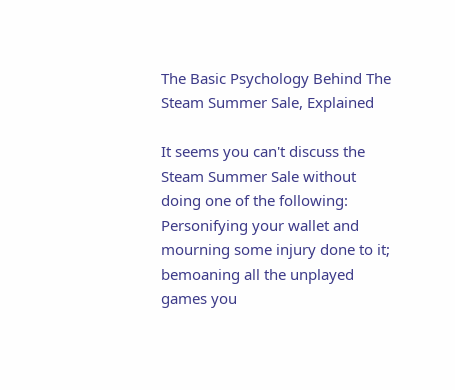The Basic Psychology Behind The Steam Summer Sale, Explained

It seems you can't discuss the Steam Summer Sale without doing one of the following: Personifying your wallet and mourning some injury done to it; bemoaning all the unplayed games you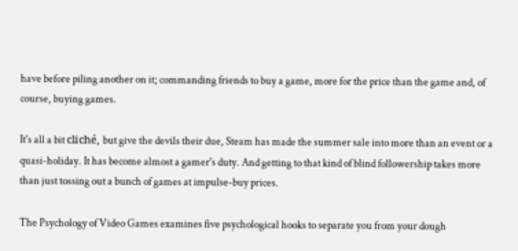have before piling another on it; commanding friends to buy a game, more for the price than the game and, of course, buying games.

It's all a bit cliché, but give the devils their due, Steam has made the summer sale into more than an event or a quasi-holiday. It has become almost a gamer's duty. And getting to that kind of blind followership takes more than just tossing out a bunch of games at impulse-buy prices.

The Psychology of Video Games examines five psychological hooks to separate you from your dough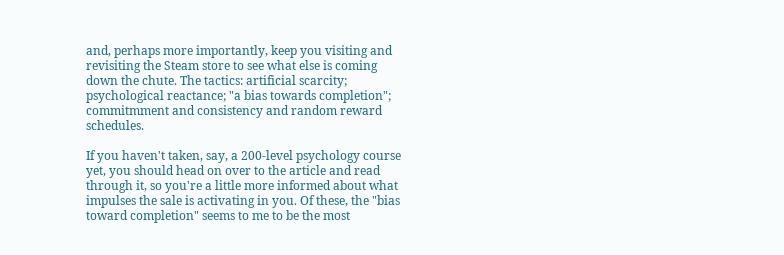and, perhaps more importantly, keep you visiting and revisiting the Steam store to see what else is coming down the chute. The tactics: artificial scarcity; psychological reactance; "a bias towards completion"; commitmment and consistency and random reward schedules.

If you haven't taken, say, a 200-level psychology course yet, you should head on over to the article and read through it, so you're a little more informed about what impulses the sale is activating in you. Of these, the "bias toward completion" seems to me to be the most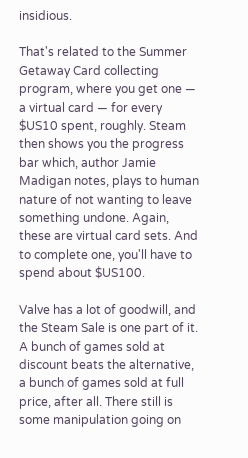insidious.

That's related to the Summer Getaway Card collecting program, where you get one — a virtual card — for every $US10 spent, roughly. Steam then shows you the progress bar which, author Jamie Madigan notes, plays to human nature of not wanting to leave something undone. Again, these are virtual card sets. And to complete one, you'll have to spend about $US100.

Valve has a lot of goodwill, and the Steam Sale is one part of it. A bunch of games sold at discount beats the alternative, a bunch of games sold at full price, after all. There still is some manipulation going on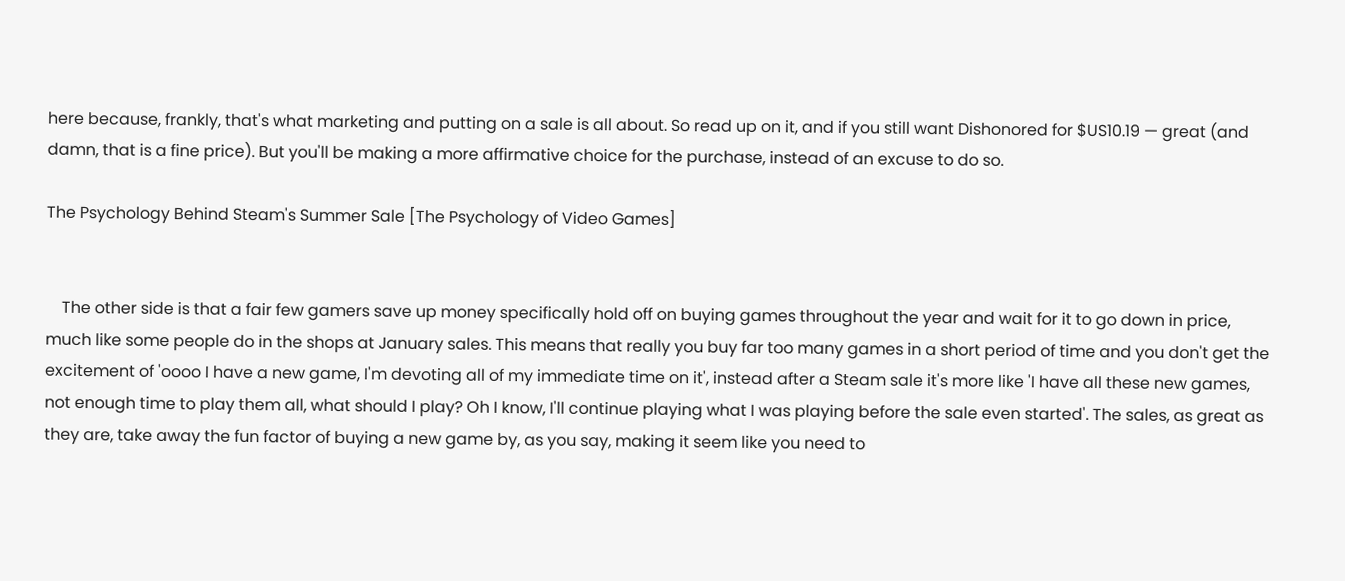here because, frankly, that's what marketing and putting on a sale is all about. So read up on it, and if you still want Dishonored for $US10.19 — great (and damn, that is a fine price). But you'll be making a more affirmative choice for the purchase, instead of an excuse to do so.

The Psychology Behind Steam's Summer Sale [The Psychology of Video Games]


    The other side is that a fair few gamers save up money specifically hold off on buying games throughout the year and wait for it to go down in price, much like some people do in the shops at January sales. This means that really you buy far too many games in a short period of time and you don't get the excitement of 'oooo I have a new game, I'm devoting all of my immediate time on it', instead after a Steam sale it's more like 'I have all these new games, not enough time to play them all, what should I play? Oh I know, I'll continue playing what I was playing before the sale even started'. The sales, as great as they are, take away the fun factor of buying a new game by, as you say, making it seem like you need to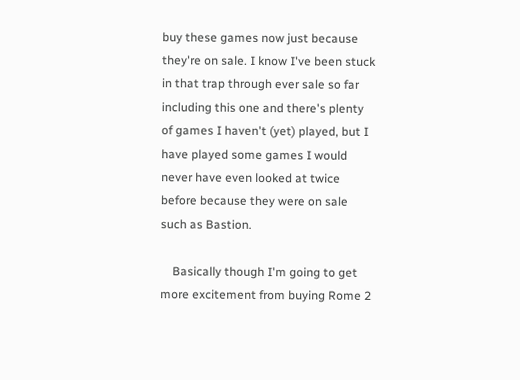buy these games now just because they're on sale. I know I've been stuck in that trap through ever sale so far including this one and there's plenty of games I haven't (yet) played, but I have played some games I would never have even looked at twice before because they were on sale such as Bastion.

    Basically though I'm going to get more excitement from buying Rome 2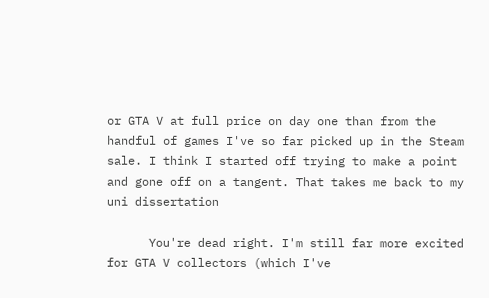or GTA V at full price on day one than from the handful of games I've so far picked up in the Steam sale. I think I started off trying to make a point and gone off on a tangent. That takes me back to my uni dissertation

      You're dead right. I'm still far more excited for GTA V collectors (which I've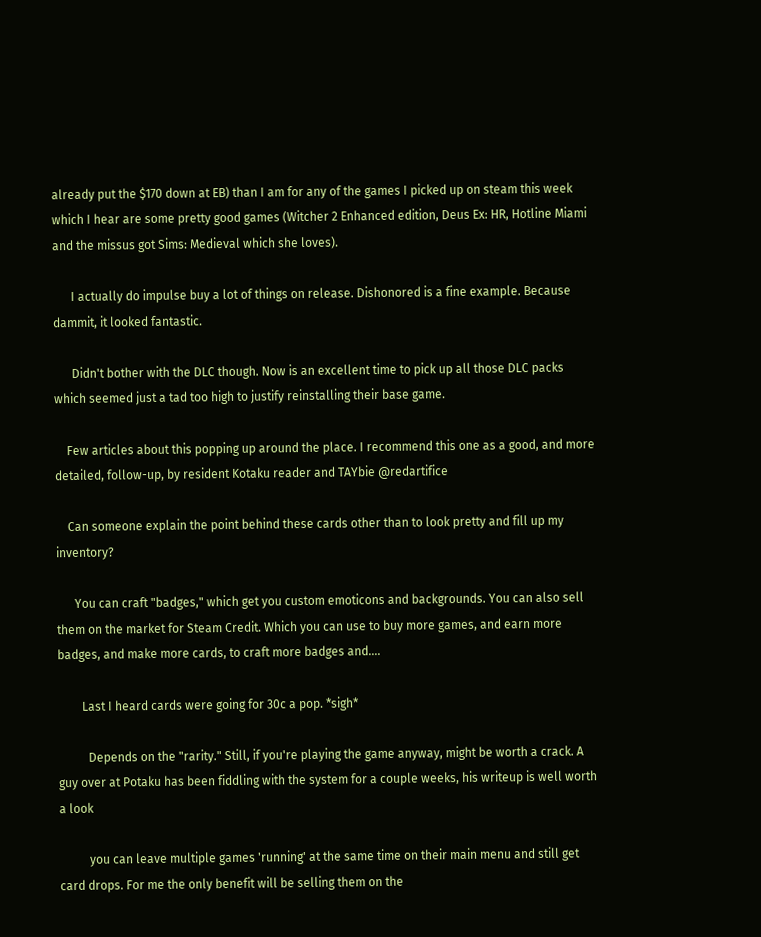already put the $170 down at EB) than I am for any of the games I picked up on steam this week which I hear are some pretty good games (Witcher 2 Enhanced edition, Deus Ex: HR, Hotline Miami and the missus got Sims: Medieval which she loves).

      I actually do impulse buy a lot of things on release. Dishonored is a fine example. Because dammit, it looked fantastic.

      Didn't bother with the DLC though. Now is an excellent time to pick up all those DLC packs which seemed just a tad too high to justify reinstalling their base game.

    Few articles about this popping up around the place. I recommend this one as a good, and more detailed, follow-up, by resident Kotaku reader and TAYbie @redartifice

    Can someone explain the point behind these cards other than to look pretty and fill up my inventory?

      You can craft "badges," which get you custom emoticons and backgrounds. You can also sell them on the market for Steam Credit. Which you can use to buy more games, and earn more badges, and make more cards, to craft more badges and....

        Last I heard cards were going for 30c a pop. *sigh*

          Depends on the "rarity." Still, if you're playing the game anyway, might be worth a crack. A guy over at Potaku has been fiddling with the system for a couple weeks, his writeup is well worth a look

          you can leave multiple games 'running' at the same time on their main menu and still get card drops. For me the only benefit will be selling them on the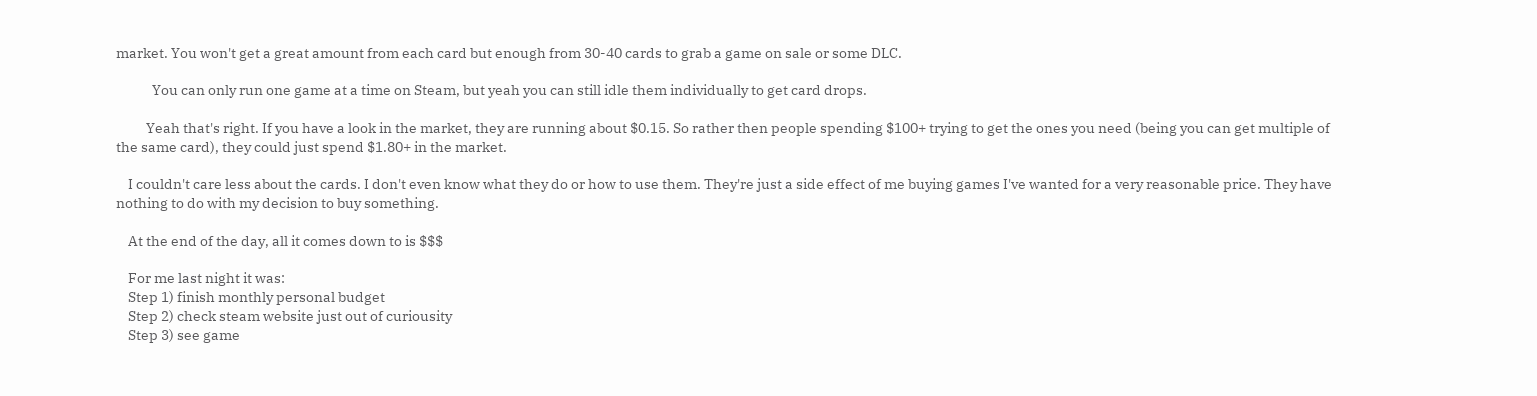market. You won't get a great amount from each card but enough from 30-40 cards to grab a game on sale or some DLC.

            You can only run one game at a time on Steam, but yeah you can still idle them individually to get card drops.

          Yeah that's right. If you have a look in the market, they are running about $0.15. So rather then people spending $100+ trying to get the ones you need (being you can get multiple of the same card), they could just spend $1.80+ in the market.

    I couldn't care less about the cards. I don't even know what they do or how to use them. They're just a side effect of me buying games I've wanted for a very reasonable price. They have nothing to do with my decision to buy something.

    At the end of the day, all it comes down to is $$$

    For me last night it was:
    Step 1) finish monthly personal budget
    Step 2) check steam website just out of curiousity
    Step 3) see game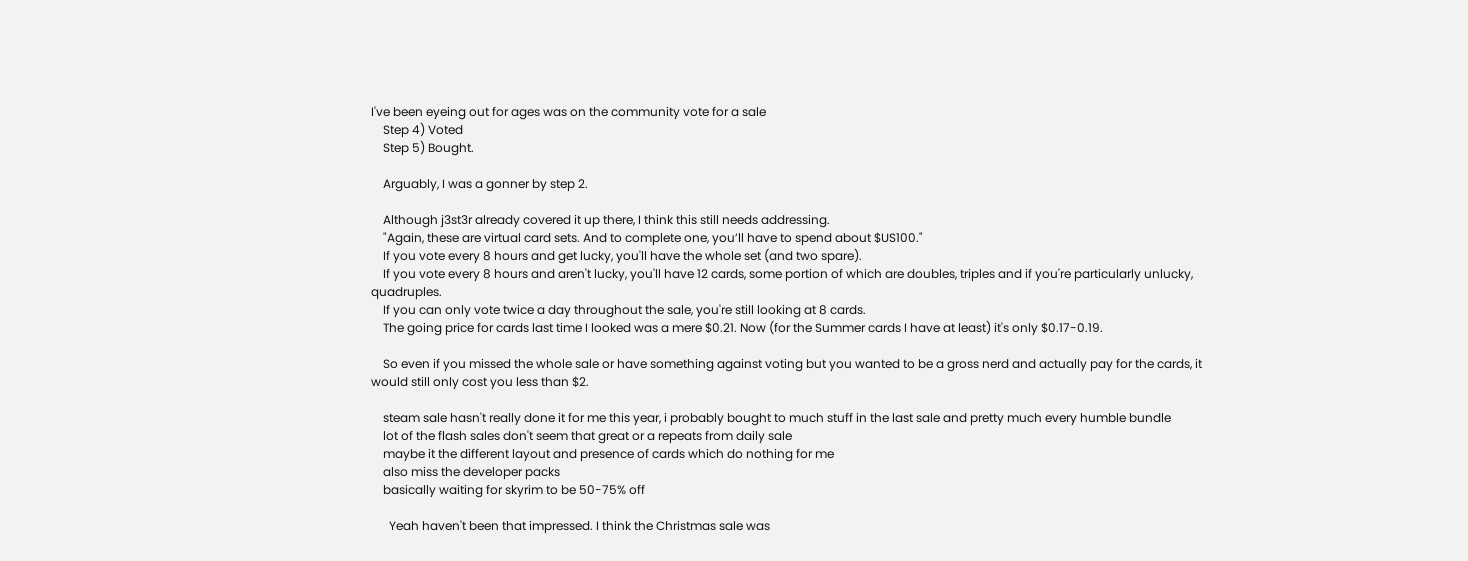I've been eyeing out for ages was on the community vote for a sale
    Step 4) Voted
    Step 5) Bought.

    Arguably, I was a gonner by step 2.

    Although j3st3r already covered it up there, I think this still needs addressing.
    "Again, these are virtual card sets. And to complete one, you’ll have to spend about $US100."
    If you vote every 8 hours and get lucky, you'll have the whole set (and two spare).
    If you vote every 8 hours and aren't lucky, you'll have 12 cards, some portion of which are doubles, triples and if you're particularly unlucky, quadruples.
    If you can only vote twice a day throughout the sale, you're still looking at 8 cards.
    The going price for cards last time I looked was a mere $0.21. Now (for the Summer cards I have at least) it's only $0.17-0.19.

    So even if you missed the whole sale or have something against voting but you wanted to be a gross nerd and actually pay for the cards, it would still only cost you less than $2.

    steam sale hasn't really done it for me this year, i probably bought to much stuff in the last sale and pretty much every humble bundle
    lot of the flash sales don't seem that great or a repeats from daily sale
    maybe it the different layout and presence of cards which do nothing for me
    also miss the developer packs
    basically waiting for skyrim to be 50-75% off

      Yeah haven't been that impressed. I think the Christmas sale was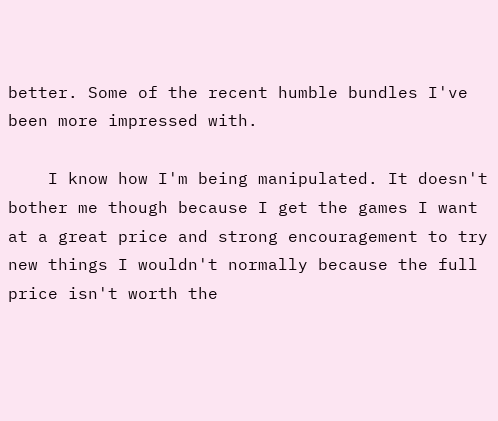better. Some of the recent humble bundles I've been more impressed with.

    I know how I'm being manipulated. It doesn't bother me though because I get the games I want at a great price and strong encouragement to try new things I wouldn't normally because the full price isn't worth the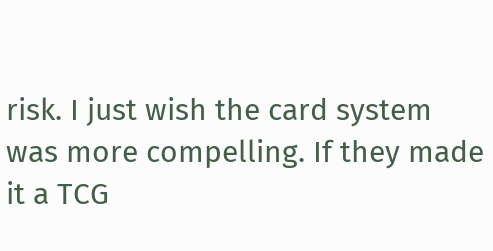risk. I just wish the card system was more compelling. If they made it a TCG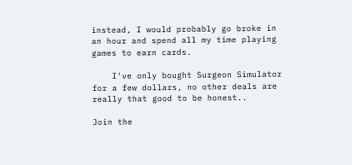instead, I would probably go broke in an hour and spend all my time playing games to earn cards.

    I've only bought Surgeon Simulator for a few dollars, no other deals are really that good to be honest..

Join the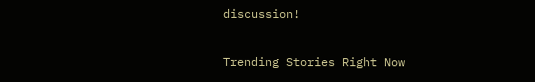discussion!

Trending Stories Right Now